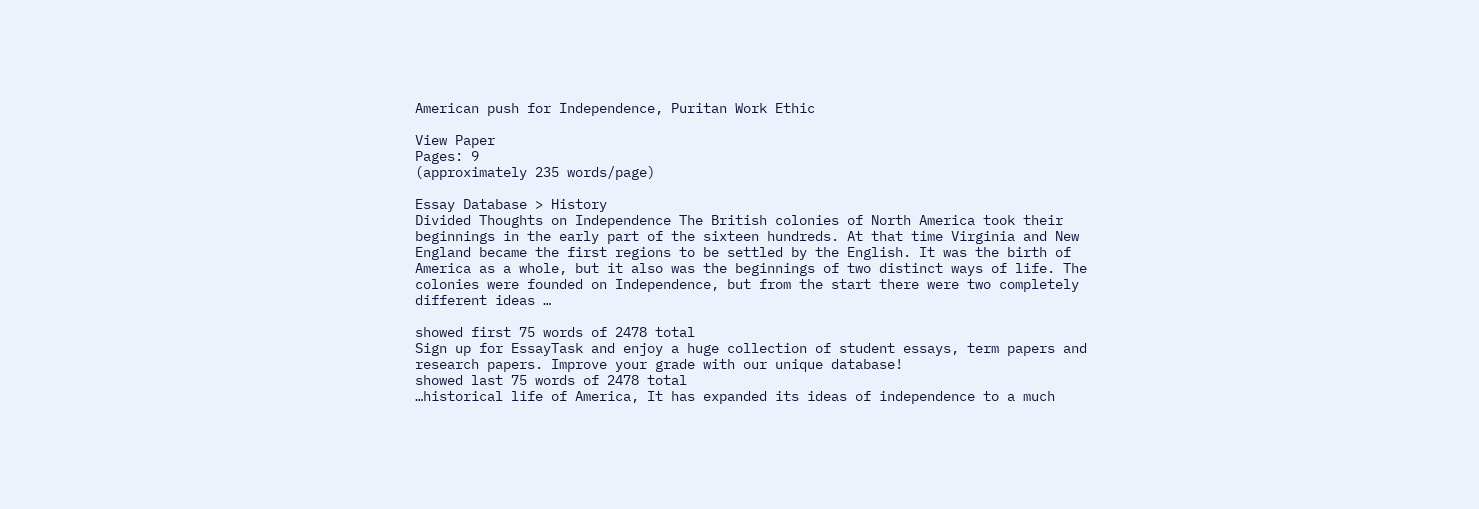American push for Independence, Puritan Work Ethic

View Paper
Pages: 9
(approximately 235 words/page)

Essay Database > History
Divided Thoughts on Independence The British colonies of North America took their beginnings in the early part of the sixteen hundreds. At that time Virginia and New England became the first regions to be settled by the English. It was the birth of America as a whole, but it also was the beginnings of two distinct ways of life. The colonies were founded on Independence, but from the start there were two completely different ideas …

showed first 75 words of 2478 total
Sign up for EssayTask and enjoy a huge collection of student essays, term papers and research papers. Improve your grade with our unique database!
showed last 75 words of 2478 total
…historical life of America, It has expanded its ideas of independence to a much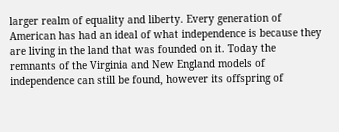larger realm of equality and liberty. Every generation of American has had an ideal of what independence is because they are living in the land that was founded on it. Today the remnants of the Virginia and New England models of independence can still be found, however its offspring of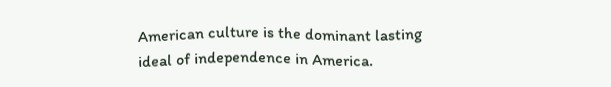American culture is the dominant lasting ideal of independence in America.